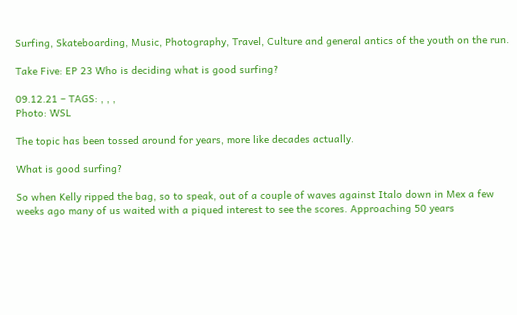Surfing, Skateboarding, Music, Photography, Travel, Culture and general antics of the youth on the run.

Take Five: EP 23 Who is deciding what is good surfing?

09.12.21 – TAGS: , , ,
Photo: WSL

The topic has been tossed around for years, more like decades actually.

What is good surfing?

So when Kelly ripped the bag, so to speak, out of a couple of waves against Italo down in Mex a few weeks ago many of us waited with a piqued interest to see the scores. Approaching 50 years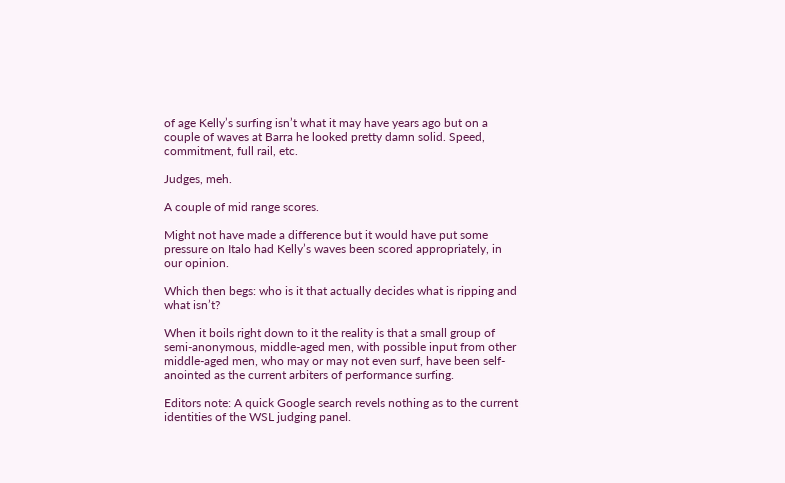of age Kelly’s surfing isn’t what it may have years ago but on a couple of waves at Barra he looked pretty damn solid. Speed, commitment, full rail, etc.

Judges, meh.

A couple of mid range scores.

Might not have made a difference but it would have put some pressure on Italo had Kelly’s waves been scored appropriately, in our opinion.

Which then begs: who is it that actually decides what is ripping and what isn’t?

When it boils right down to it the reality is that a small group of semi-anonymous, middle-aged men, with possible input from other middle-aged men, who may or may not even surf, have been self-anointed as the current arbiters of performance surfing.

Editors note: A quick Google search revels nothing as to the current identities of the WSL judging panel.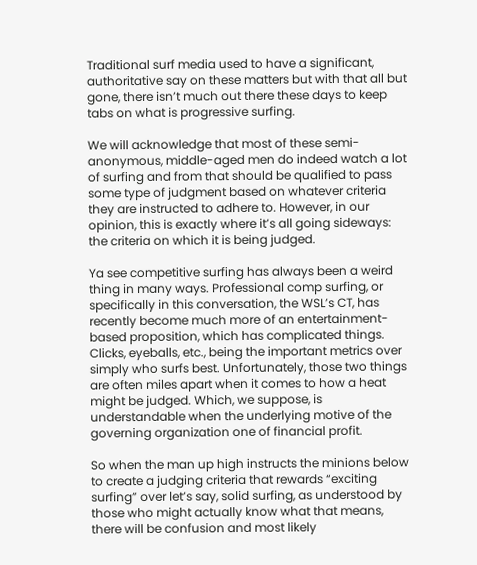Traditional surf media used to have a significant, authoritative say on these matters but with that all but gone, there isn’t much out there these days to keep tabs on what is progressive surfing.

We will acknowledge that most of these semi-anonymous, middle-aged men do indeed watch a lot of surfing and from that should be qualified to pass some type of judgment based on whatever criteria they are instructed to adhere to. However, in our opinion, this is exactly where it’s all going sideways: the criteria on which it is being judged.

Ya see competitive surfing has always been a weird thing in many ways. Professional comp surfing, or specifically in this conversation, the WSL’s CT, has recently become much more of an entertainment-based proposition, which has complicated things. Clicks, eyeballs, etc., being the important metrics over simply who surfs best. Unfortunately, those two things are often miles apart when it comes to how a heat might be judged. Which, we suppose, is understandable when the underlying motive of the governing organization one of financial profit.

So when the man up high instructs the minions below to create a judging criteria that rewards “exciting surfing” over let’s say, solid surfing, as understood by those who might actually know what that means, there will be confusion and most likely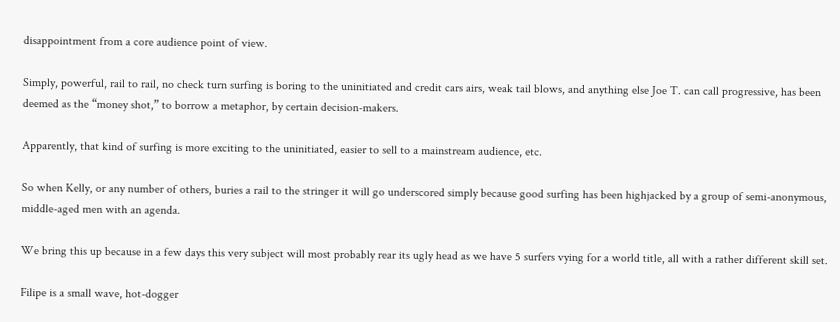disappointment from a core audience point of view.

Simply, powerful, rail to rail, no check turn surfing is boring to the uninitiated and credit cars airs, weak tail blows, and anything else Joe T. can call progressive, has been deemed as the “money shot,” to borrow a metaphor, by certain decision-makers.

Apparently, that kind of surfing is more exciting to the uninitiated, easier to sell to a mainstream audience, etc.

So when Kelly, or any number of others, buries a rail to the stringer it will go underscored simply because good surfing has been highjacked by a group of semi-anonymous, middle-aged men with an agenda.

We bring this up because in a few days this very subject will most probably rear its ugly head as we have 5 surfers vying for a world title, all with a rather different skill set.

Filipe is a small wave, hot-dogger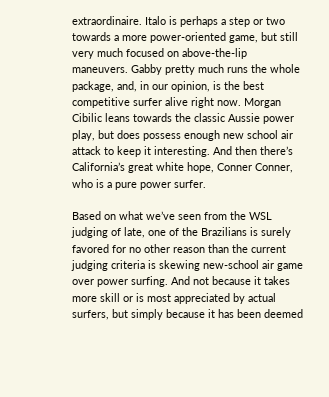extraordinaire. Italo is perhaps a step or two towards a more power-oriented game, but still very much focused on above-the-lip maneuvers. Gabby pretty much runs the whole package, and, in our opinion, is the best competitive surfer alive right now. Morgan Cibilic leans towards the classic Aussie power play, but does possess enough new school air attack to keep it interesting. And then there’s California’s great white hope, Conner Conner, who is a pure power surfer.

Based on what we’ve seen from the WSL judging of late, one of the Brazilians is surely favored for no other reason than the current judging criteria is skewing new-school air game over power surfing. And not because it takes more skill or is most appreciated by actual surfers, but simply because it has been deemed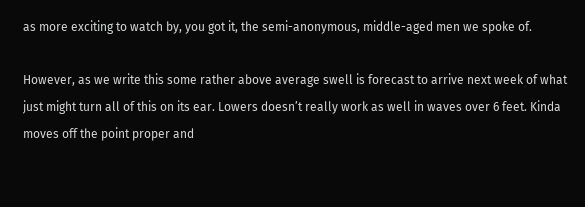as more exciting to watch by, you got it, the semi-anonymous, middle-aged men we spoke of.

However, as we write this some rather above average swell is forecast to arrive next week of what just might turn all of this on its ear. Lowers doesn’t really work as well in waves over 6 feet. Kinda moves off the point proper and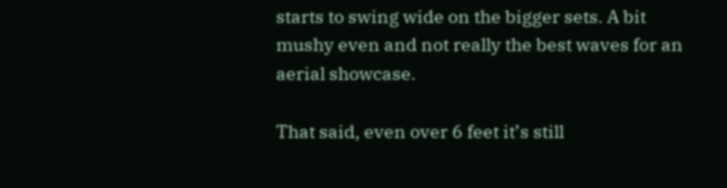starts to swing wide on the bigger sets. A bit mushy even and not really the best waves for an aerial showcase.

That said, even over 6 feet it’s still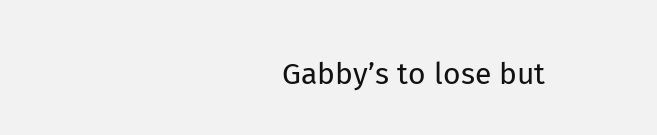Gabby’s to lose but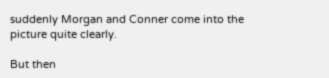suddenly Morgan and Conner come into the picture quite clearly.

But then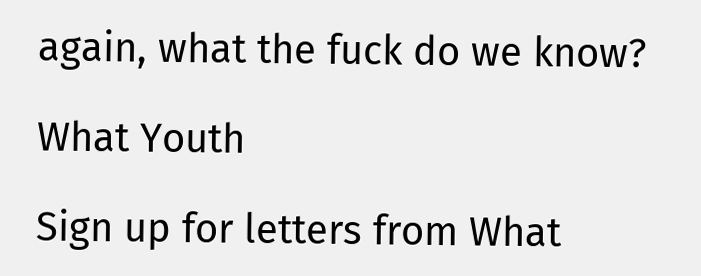again, what the fuck do we know?

What Youth

Sign up for letters from What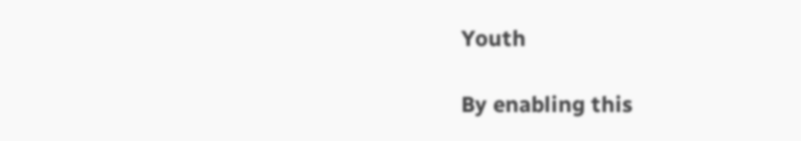Youth

By enabling this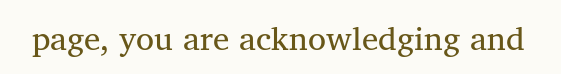page, you are acknowledging and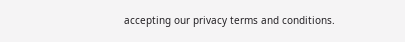accepting our privacy terms and conditions.